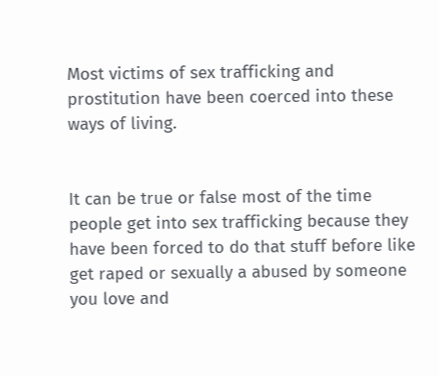Most victims of sex trafficking and prostitution have been coerced into these ways of living.


It can be true or false most of the time people get into sex trafficking because they have been forced to do that stuff before like get raped or sexually a abused by someone you love and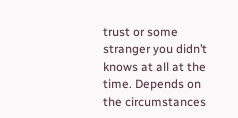trust or some stranger you didn’t knows at all at the time. Depends on the circumstances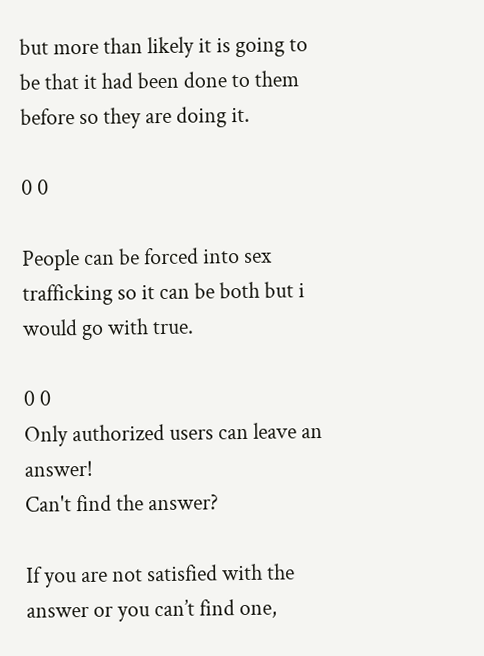but more than likely it is going to be that it had been done to them before so they are doing it.

0 0

People can be forced into sex trafficking so it can be both but i would go with true.

0 0
Only authorized users can leave an answer!
Can't find the answer?

If you are not satisfied with the answer or you can’t find one,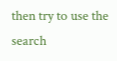then try to use the search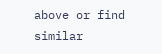above or find similar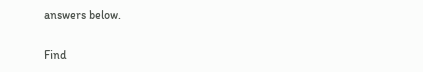answers below.

Find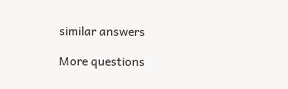similar answers

More questions